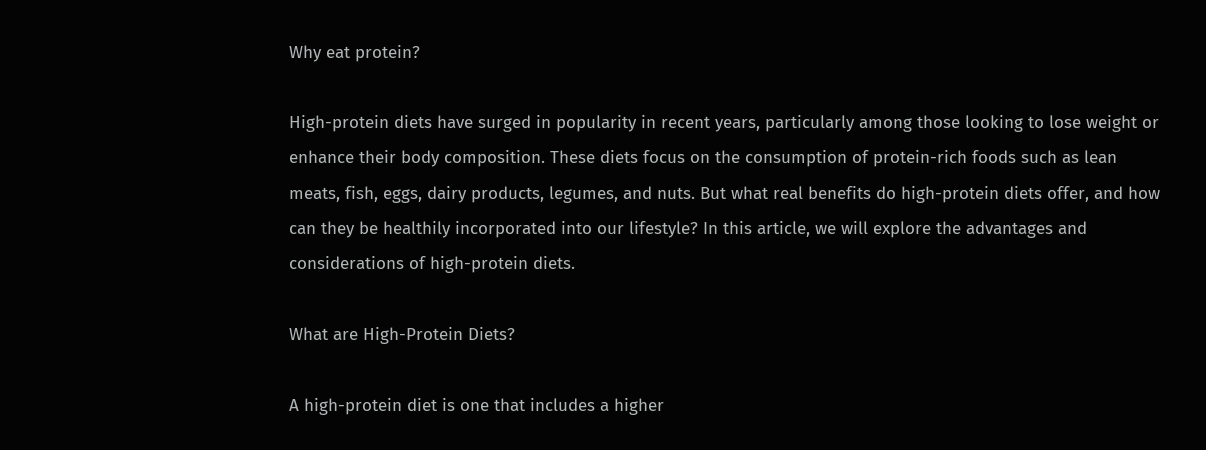Why eat protein?

High-protein diets have surged in popularity in recent years, particularly among those looking to lose weight or enhance their body composition. These diets focus on the consumption of protein-rich foods such as lean meats, fish, eggs, dairy products, legumes, and nuts. But what real benefits do high-protein diets offer, and how can they be healthily incorporated into our lifestyle? In this article, we will explore the advantages and considerations of high-protein diets.

What are High-Protein Diets?

A high-protein diet is one that includes a higher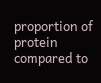proportion of protein compared to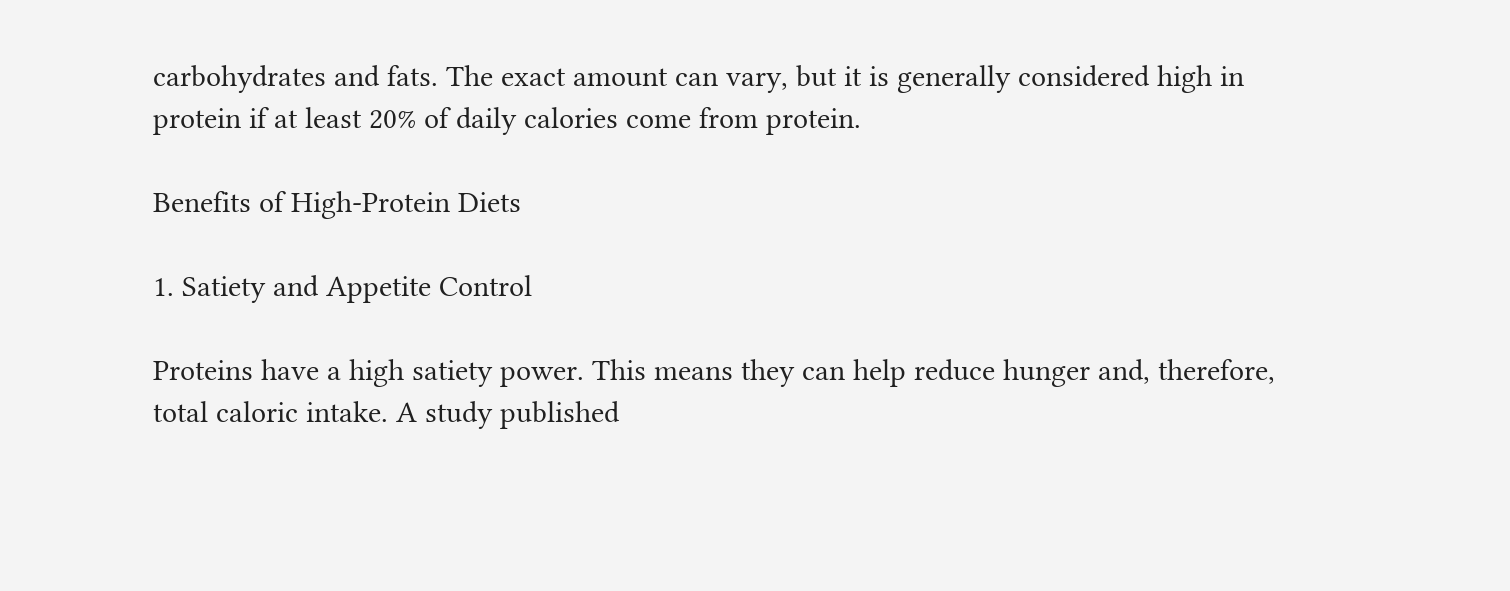carbohydrates and fats. The exact amount can vary, but it is generally considered high in protein if at least 20% of daily calories come from protein.

Benefits of High-Protein Diets

1. Satiety and Appetite Control

Proteins have a high satiety power. This means they can help reduce hunger and, therefore, total caloric intake. A study published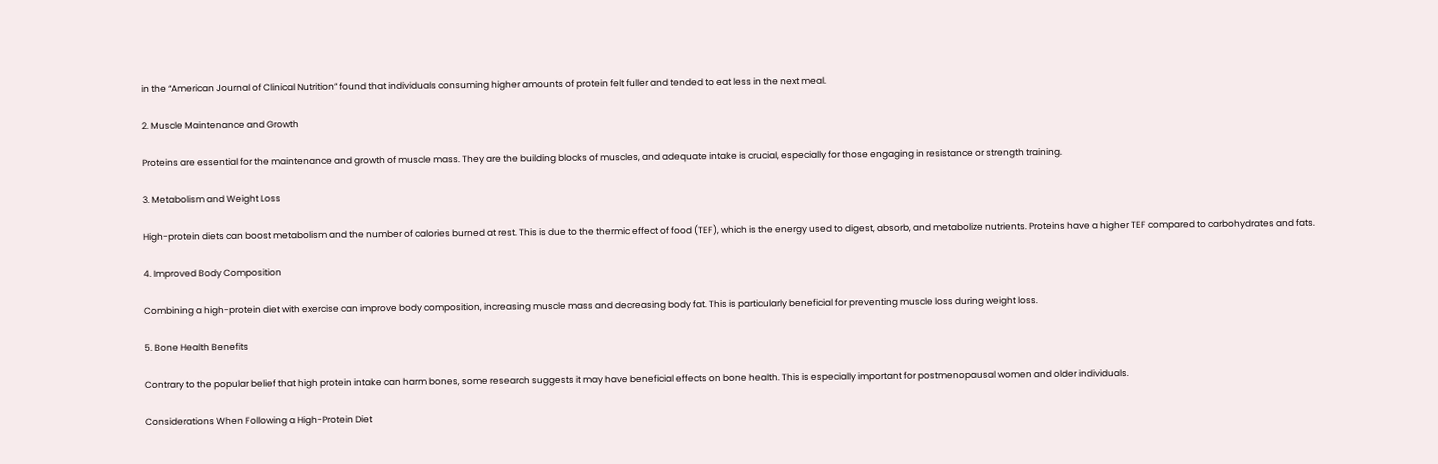in the “American Journal of Clinical Nutrition” found that individuals consuming higher amounts of protein felt fuller and tended to eat less in the next meal.

2. Muscle Maintenance and Growth

Proteins are essential for the maintenance and growth of muscle mass. They are the building blocks of muscles, and adequate intake is crucial, especially for those engaging in resistance or strength training.

3. Metabolism and Weight Loss

High-protein diets can boost metabolism and the number of calories burned at rest. This is due to the thermic effect of food (TEF), which is the energy used to digest, absorb, and metabolize nutrients. Proteins have a higher TEF compared to carbohydrates and fats.

4. Improved Body Composition

Combining a high-protein diet with exercise can improve body composition, increasing muscle mass and decreasing body fat. This is particularly beneficial for preventing muscle loss during weight loss.

5. Bone Health Benefits

Contrary to the popular belief that high protein intake can harm bones, some research suggests it may have beneficial effects on bone health. This is especially important for postmenopausal women and older individuals.

Considerations When Following a High-Protein Diet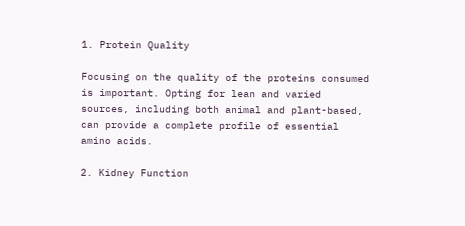1. Protein Quality

Focusing on the quality of the proteins consumed is important. Opting for lean and varied sources, including both animal and plant-based, can provide a complete profile of essential amino acids.

2. Kidney Function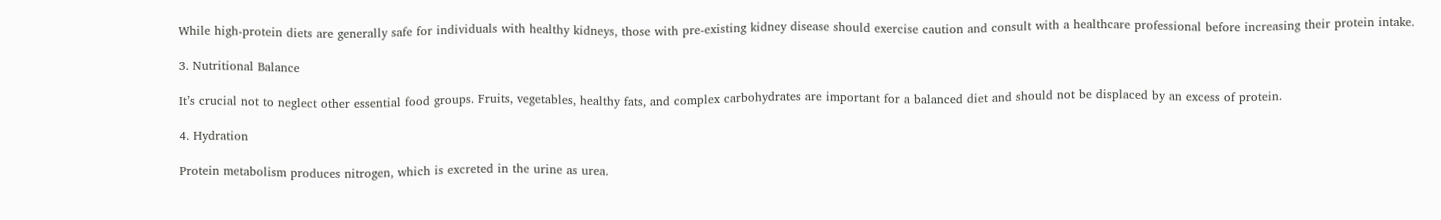While high-protein diets are generally safe for individuals with healthy kidneys, those with pre-existing kidney disease should exercise caution and consult with a healthcare professional before increasing their protein intake.

3. Nutritional Balance

It’s crucial not to neglect other essential food groups. Fruits, vegetables, healthy fats, and complex carbohydrates are important for a balanced diet and should not be displaced by an excess of protein.

4. Hydration

Protein metabolism produces nitrogen, which is excreted in the urine as urea.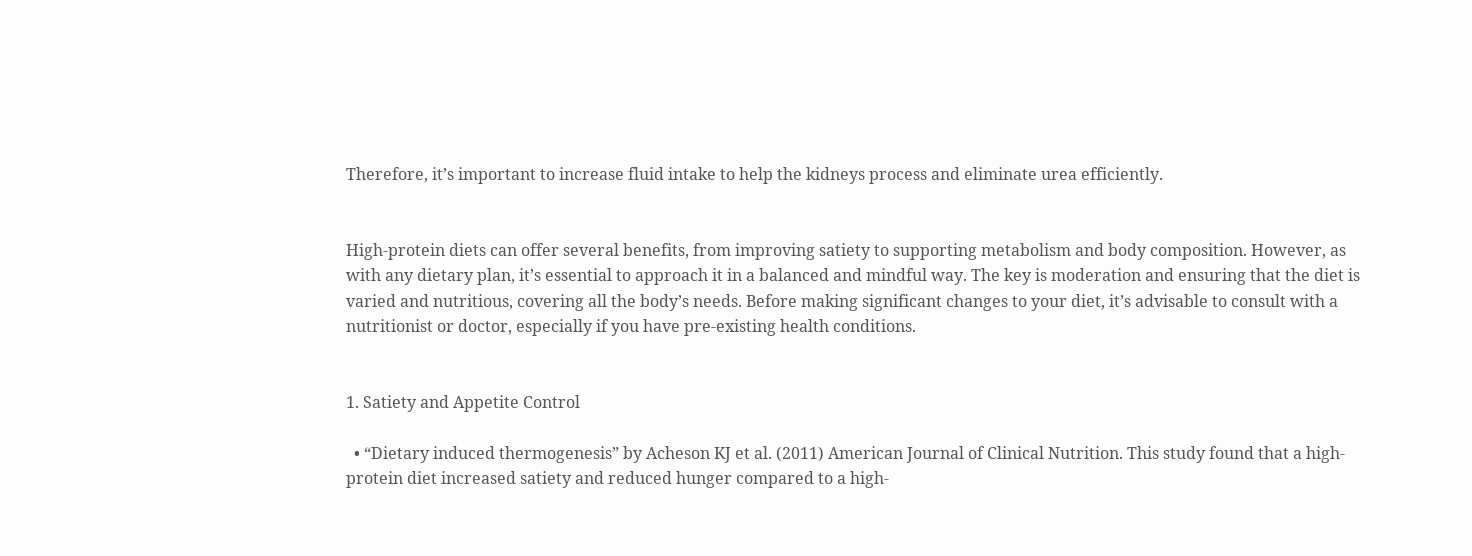Therefore, it’s important to increase fluid intake to help the kidneys process and eliminate urea efficiently.


High-protein diets can offer several benefits, from improving satiety to supporting metabolism and body composition. However, as with any dietary plan, it’s essential to approach it in a balanced and mindful way. The key is moderation and ensuring that the diet is varied and nutritious, covering all the body’s needs. Before making significant changes to your diet, it’s advisable to consult with a nutritionist or doctor, especially if you have pre-existing health conditions.


1. Satiety and Appetite Control

  • “Dietary induced thermogenesis” by Acheson KJ et al. (2011) American Journal of Clinical Nutrition. This study found that a high-protein diet increased satiety and reduced hunger compared to a high-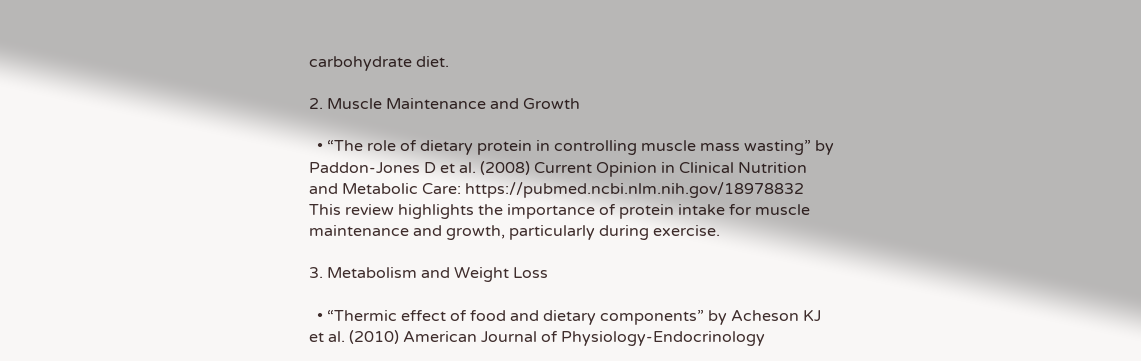carbohydrate diet.

2. Muscle Maintenance and Growth

  • “The role of dietary protein in controlling muscle mass wasting” by Paddon-Jones D et al. (2008) Current Opinion in Clinical Nutrition and Metabolic Care: https://pubmed.ncbi.nlm.nih.gov/18978832 This review highlights the importance of protein intake for muscle maintenance and growth, particularly during exercise.

3. Metabolism and Weight Loss

  • “Thermic effect of food and dietary components” by Acheson KJ et al. (2010) American Journal of Physiology-Endocrinology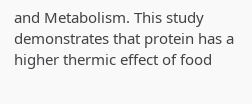and Metabolism. This study demonstrates that protein has a higher thermic effect of food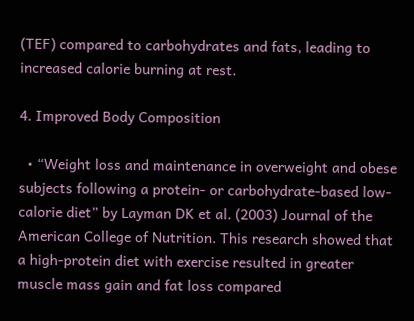(TEF) compared to carbohydrates and fats, leading to increased calorie burning at rest.

4. Improved Body Composition

  • “Weight loss and maintenance in overweight and obese subjects following a protein- or carbohydrate-based low-calorie diet” by Layman DK et al. (2003) Journal of the American College of Nutrition. This research showed that a high-protein diet with exercise resulted in greater muscle mass gain and fat loss compared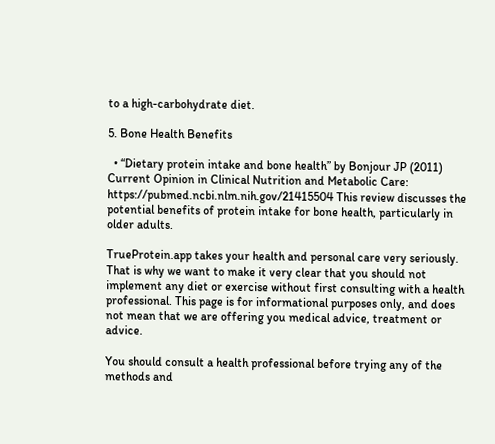to a high-carbohydrate diet.

5. Bone Health Benefits

  • “Dietary protein intake and bone health” by Bonjour JP (2011) Current Opinion in Clinical Nutrition and Metabolic Care: https://pubmed.ncbi.nlm.nih.gov/21415504 This review discusses the potential benefits of protein intake for bone health, particularly in older adults.

TrueProtein.app takes your health and personal care very seriously. That is why we want to make it very clear that you should not implement any diet or exercise without first consulting with a health professional. This page is for informational purposes only, and does not mean that we are offering you medical advice, treatment or advice.

You should consult a health professional before trying any of the methods and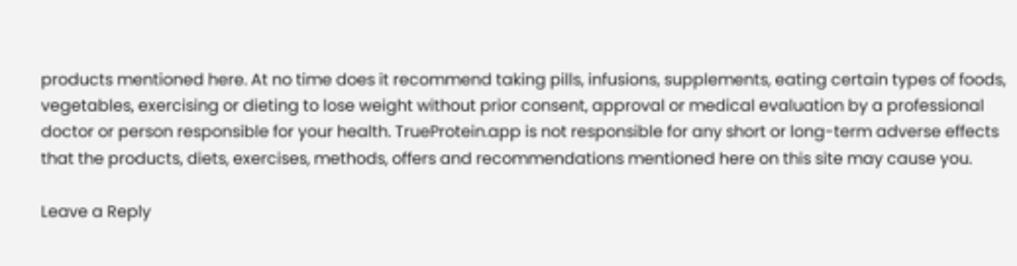products mentioned here. At no time does it recommend taking pills, infusions, supplements, eating certain types of foods, vegetables, exercising or dieting to lose weight without prior consent, approval or medical evaluation by a professional doctor or person responsible for your health. TrueProtein.app is not responsible for any short or long-term adverse effects that the products, diets, exercises, methods, offers and recommendations mentioned here on this site may cause you.

Leave a Reply